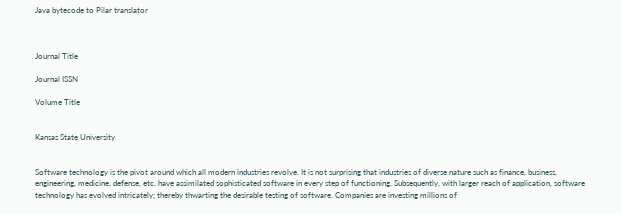Java bytecode to Pilar translator



Journal Title

Journal ISSN

Volume Title


Kansas State University


Software technology is the pivot around which all modern industries revolve. It is not surprising that industries of diverse nature such as finance, business, engineering, medicine, defense, etc. have assimilated sophisticated software in every step of functioning. Subsequently, with larger reach of application, software technology has evolved intricately; thereby thwarting the desirable testing of software. Companies are investing millions of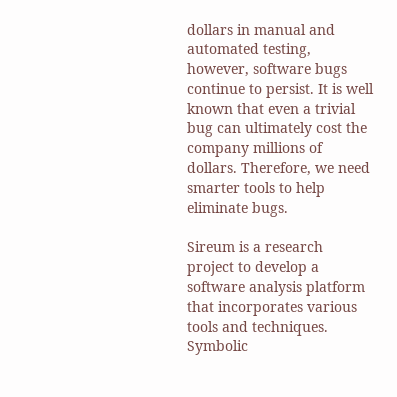dollars in manual and automated testing, however, software bugs continue to persist. It is well known that even a trivial bug can ultimately cost the company millions of dollars. Therefore, we need smarter tools to help eliminate bugs.

Sireum is a research project to develop a software analysis platform that incorporates various tools and techniques. Symbolic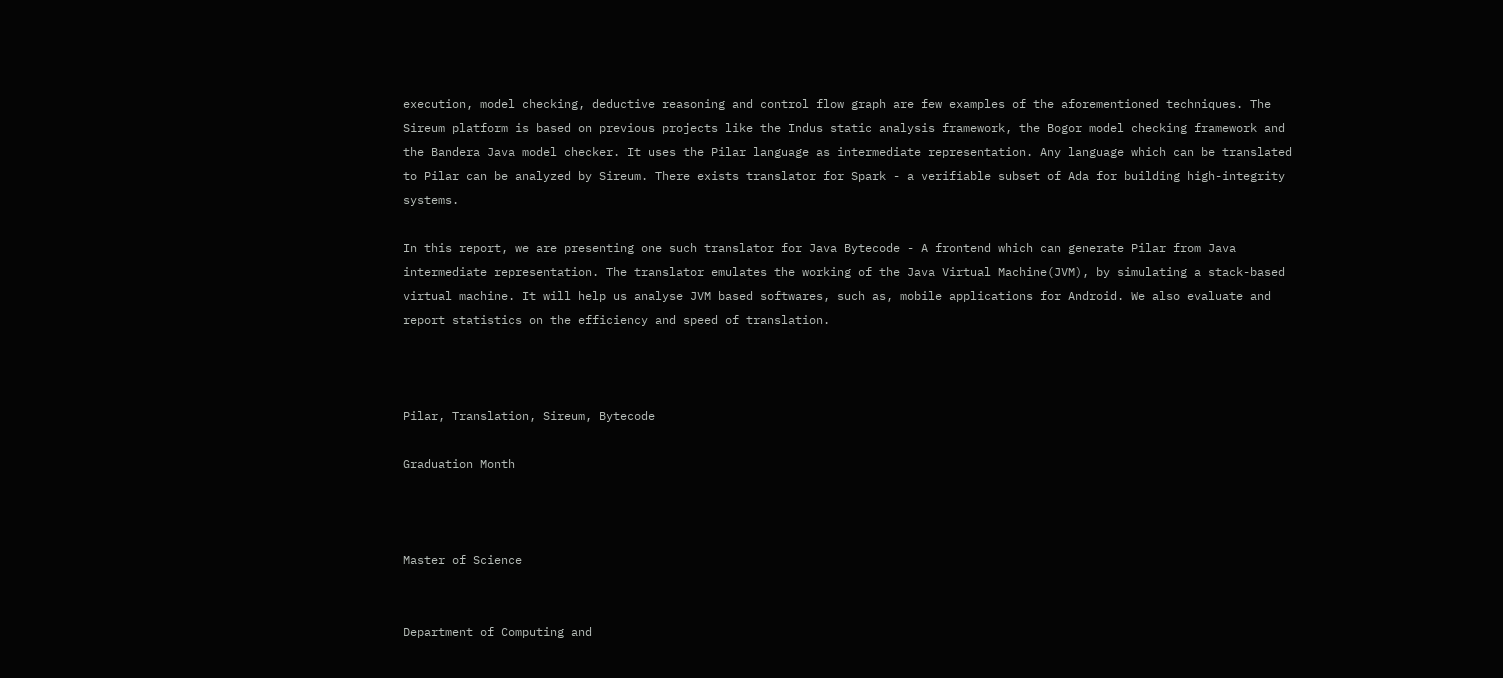execution, model checking, deductive reasoning and control flow graph are few examples of the aforementioned techniques. The Sireum platform is based on previous projects like the Indus static analysis framework, the Bogor model checking framework and the Bandera Java model checker. It uses the Pilar language as intermediate representation. Any language which can be translated to Pilar can be analyzed by Sireum. There exists translator for Spark - a verifiable subset of Ada for building high-integrity systems.

In this report, we are presenting one such translator for Java Bytecode - A frontend which can generate Pilar from Java intermediate representation. The translator emulates the working of the Java Virtual Machine(JVM), by simulating a stack-based virtual machine. It will help us analyse JVM based softwares, such as, mobile applications for Android. We also evaluate and report statistics on the efficiency and speed of translation.



Pilar, Translation, Sireum, Bytecode

Graduation Month



Master of Science


Department of Computing and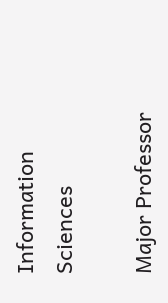Information Sciences

Major Professor